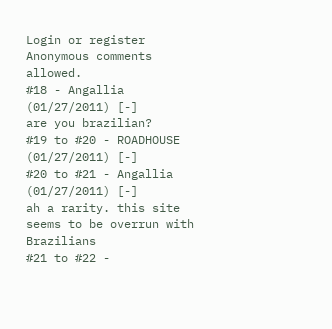Login or register
Anonymous comments allowed.
#18 - Angallia (01/27/2011) [-]
are you brazilian?
#19 to #20 - ROADHOUSE (01/27/2011) [-]
#20 to #21 - Angallia (01/27/2011) [-]
ah a rarity. this site seems to be overrun with Brazilians
#21 to #22 -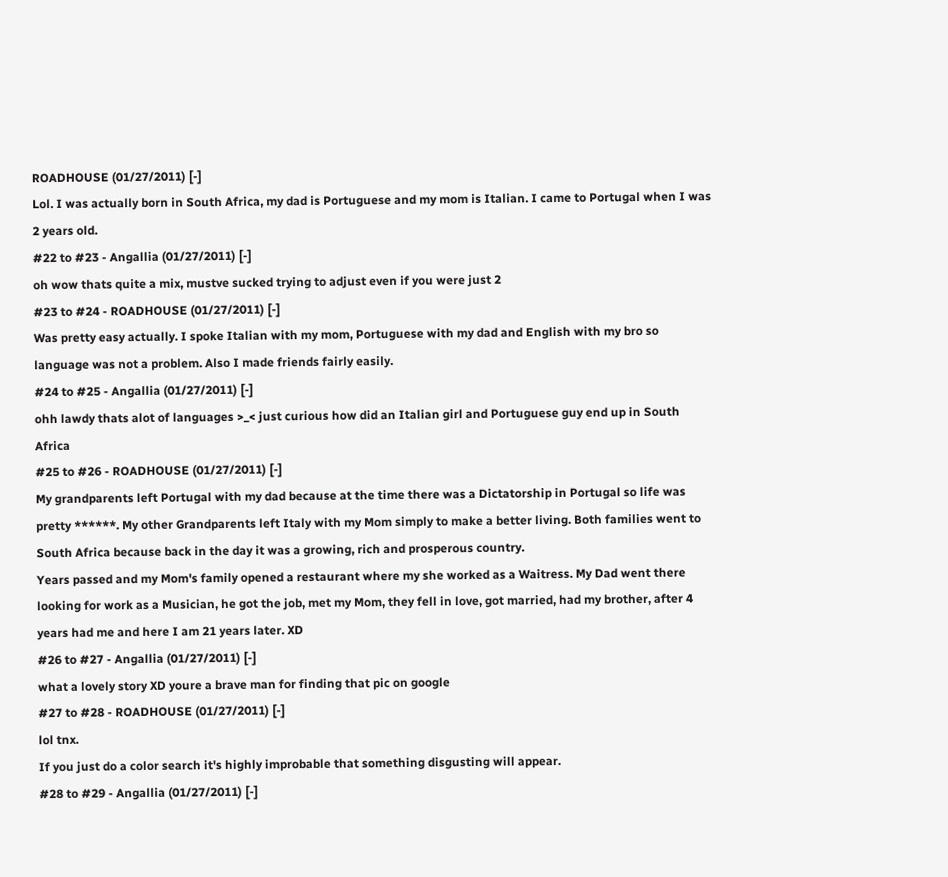ROADHOUSE (01/27/2011) [-]
Lol. I was actually born in South Africa, my dad is Portuguese and my mom is Italian. I came to Portugal when I was 2 years old.
#22 to #23 - Angallia (01/27/2011) [-]
oh wow thats quite a mix, mustve sucked trying to adjust even if you were just 2
#23 to #24 - ROADHOUSE (01/27/2011) [-]
Was pretty easy actually. I spoke Italian with my mom, Portuguese with my dad and English with my bro so language was not a problem. Also I made friends fairly easily.
#24 to #25 - Angallia (01/27/2011) [-]
ohh lawdy thats alot of languages >_< just curious how did an Italian girl and Portuguese guy end up in South Africa
#25 to #26 - ROADHOUSE (01/27/2011) [-]
My grandparents left Portugal with my dad because at the time there was a Dictatorship in Portugal so life was pretty ******. My other Grandparents left Italy with my Mom simply to make a better living. Both families went to South Africa because back in the day it was a growing, rich and prosperous country.
Years passed and my Mom's family opened a restaurant where my she worked as a Waitress. My Dad went there looking for work as a Musician, he got the job, met my Mom, they fell in love, got married, had my brother, after 4 years had me and here I am 21 years later. XD
#26 to #27 - Angallia (01/27/2011) [-]
what a lovely story XD youre a brave man for finding that pic on google
#27 to #28 - ROADHOUSE (01/27/2011) [-]
lol tnx.
If you just do a color search it's highly improbable that something disgusting will appear.
#28 to #29 - Angallia (01/27/2011) [-]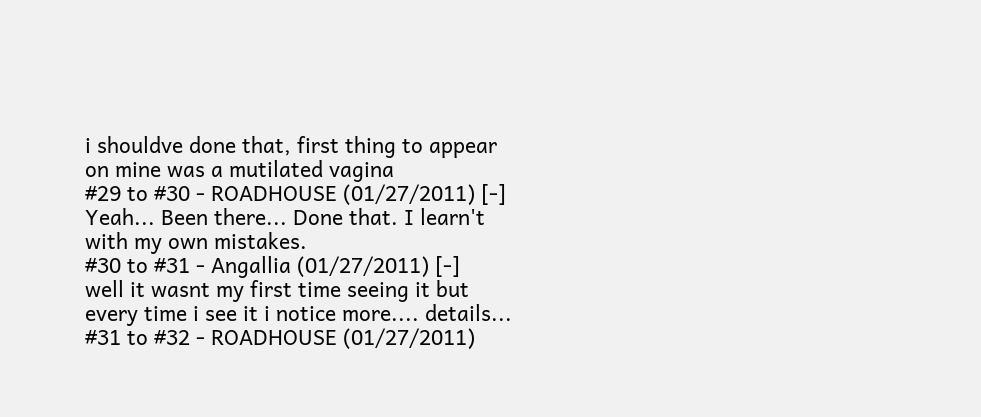i shouldve done that, first thing to appear on mine was a mutilated vagina
#29 to #30 - ROADHOUSE (01/27/2011) [-]
Yeah... Been there... Done that. I learn't with my own mistakes.
#30 to #31 - Angallia (01/27/2011) [-]
well it wasnt my first time seeing it but every time i see it i notice more.... details...
#31 to #32 - ROADHOUSE (01/27/2011)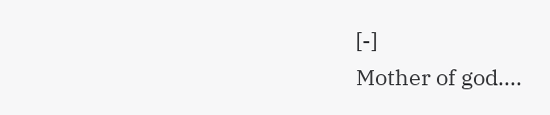[-]
Mother of god....